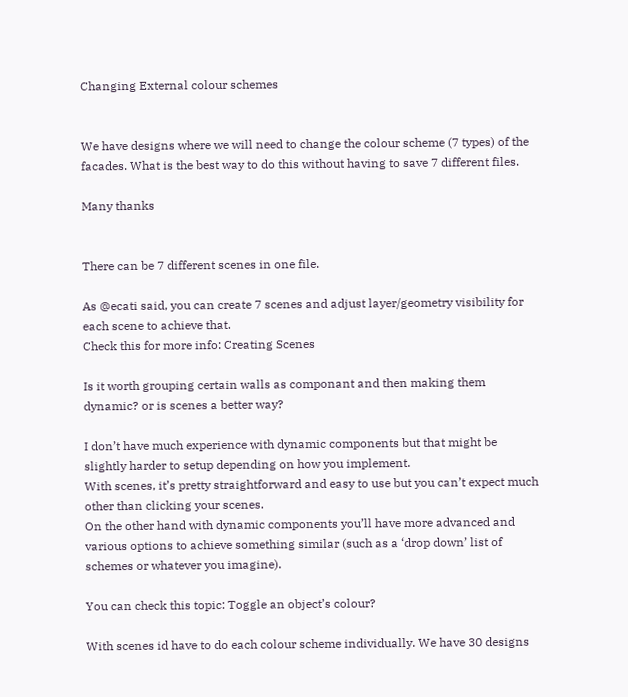Changing External colour schemes


We have designs where we will need to change the colour scheme (7 types) of the facades. What is the best way to do this without having to save 7 different files.

Many thanks


There can be 7 different scenes in one file.

As @ecati said, you can create 7 scenes and adjust layer/geometry visibility for each scene to achieve that.
Check this for more info: Creating Scenes

Is it worth grouping certain walls as componant and then making them dynamic? or is scenes a better way?

I don’t have much experience with dynamic components but that might be slightly harder to setup depending on how you implement.
With scenes, it’s pretty straightforward and easy to use but you can’t expect much other than clicking your scenes.
On the other hand with dynamic components you’ll have more advanced and various options to achieve something similar (such as a ‘drop down’ list of schemes or whatever you imagine).

You can check this topic: Toggle an object’s colour?

With scenes id have to do each colour scheme individually. We have 30 designs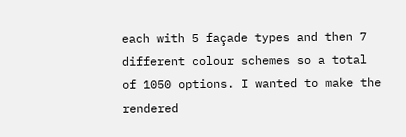each with 5 façade types and then 7 different colour schemes so a total of 1050 options. I wanted to make the rendered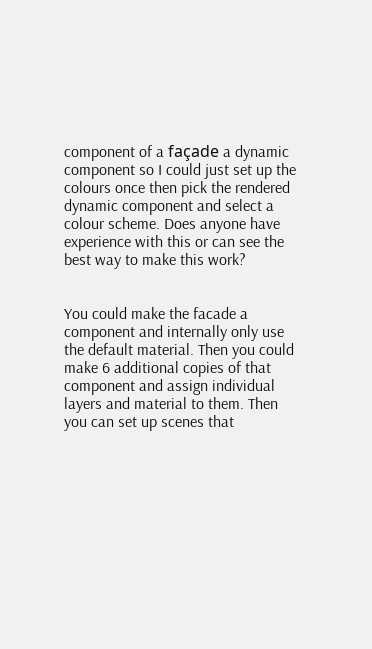component of a façade a dynamic component so I could just set up the colours once then pick the rendered dynamic component and select a colour scheme. Does anyone have experience with this or can see the best way to make this work?


You could make the facade a component and internally only use the default material. Then you could make 6 additional copies of that component and assign individual layers and material to them. Then you can set up scenes that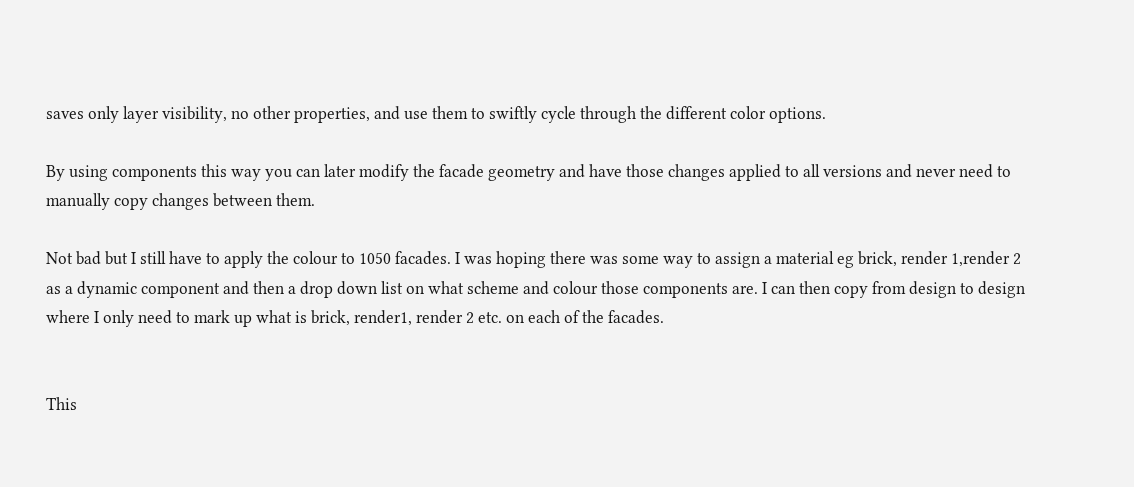saves only layer visibility, no other properties, and use them to swiftly cycle through the different color options.

By using components this way you can later modify the facade geometry and have those changes applied to all versions and never need to manually copy changes between them.

Not bad but I still have to apply the colour to 1050 facades. I was hoping there was some way to assign a material eg brick, render 1,render 2 as a dynamic component and then a drop down list on what scheme and colour those components are. I can then copy from design to design where I only need to mark up what is brick, render1, render 2 etc. on each of the facades.


This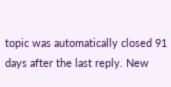topic was automatically closed 91 days after the last reply. New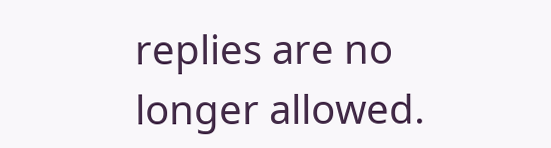replies are no longer allowed.